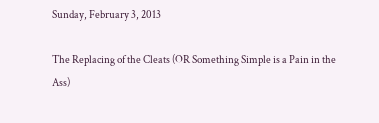Sunday, February 3, 2013

The Replacing of the Cleats (OR Something Simple is a Pain in the Ass)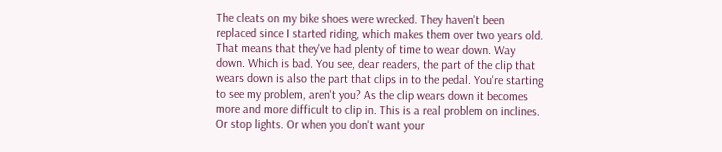The cleats on my bike shoes were wrecked. They haven't been replaced since I started riding, which makes them over two years old. That means that they've had plenty of time to wear down. Way down. Which is bad. You see, dear readers, the part of the clip that wears down is also the part that clips in to the pedal. You're starting to see my problem, aren't you? As the clip wears down it becomes more and more difficult to clip in. This is a real problem on inclines. Or stop lights. Or when you don't want your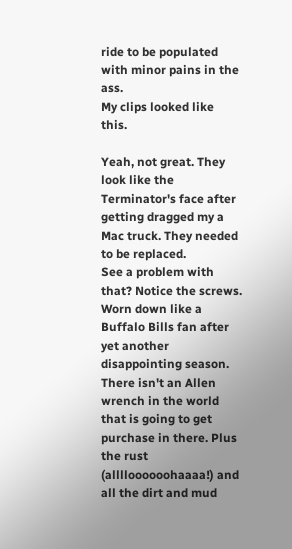ride to be populated with minor pains in the ass.
My clips looked like this.

Yeah, not great. They look like the Terminator's face after getting dragged my a Mac truck. They needed to be replaced.
See a problem with that? Notice the screws. Worn down like a Buffalo Bills fan after yet another disappointing season. There isn't an Allen wrench in the world that is going to get purchase in there. Plus the rust (alllloooooohaaaa!) and all the dirt and mud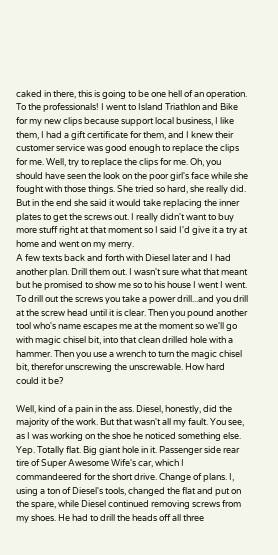caked in there, this is going to be one hell of an operation.
To the professionals! I went to Island Triathlon and Bike for my new clips because support local business, I like them, I had a gift certificate for them, and I knew their customer service was good enough to replace the clips for me. Well, try to replace the clips for me. Oh, you should have seen the look on the poor girl's face while she fought with those things. She tried so hard, she really did. But in the end she said it would take replacing the inner plates to get the screws out. I really didn't want to buy more stuff right at that moment so I said I'd give it a try at home and went on my merry.
A few texts back and forth with Diesel later and I had another plan. Drill them out. I wasn't sure what that meant but he promised to show me so to his house I went I went.
To drill out the screws you take a power drill...and you drill at the screw head until it is clear. Then you pound another tool who's name escapes me at the moment so we'll go with magic chisel bit, into that clean drilled hole with a hammer. Then you use a wrench to turn the magic chisel bit, therefor unscrewing the unscrewable. How hard could it be?

Well, kind of a pain in the ass. Diesel, honestly, did the majority of the work. But that wasn't all my fault. You see, as I was working on the shoe he noticed something else.
Yep. Totally flat. Big giant hole in it. Passenger side rear tire of Super Awesome Wife's car, which I commandeered for the short drive. Change of plans. I, using a ton of Diesel's tools, changed the flat and put on the spare, while Diesel continued removing screws from my shoes. He had to drill the heads off all three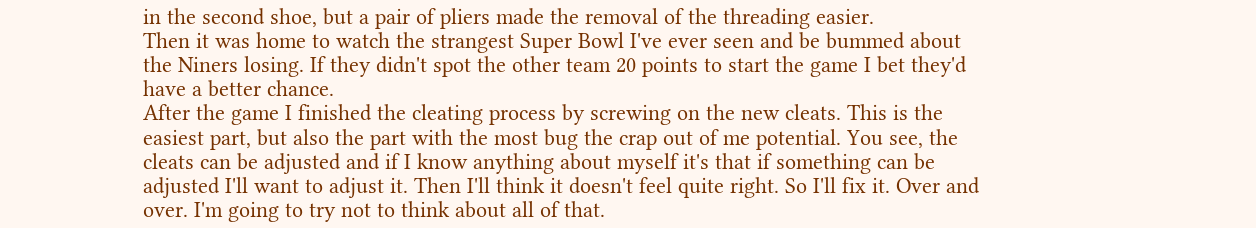in the second shoe, but a pair of pliers made the removal of the threading easier.
Then it was home to watch the strangest Super Bowl I've ever seen and be bummed about the Niners losing. If they didn't spot the other team 20 points to start the game I bet they'd have a better chance.
After the game I finished the cleating process by screwing on the new cleats. This is the easiest part, but also the part with the most bug the crap out of me potential. You see, the cleats can be adjusted and if I know anything about myself it's that if something can be adjusted I'll want to adjust it. Then I'll think it doesn't feel quite right. So I'll fix it. Over and over. I'm going to try not to think about all of that.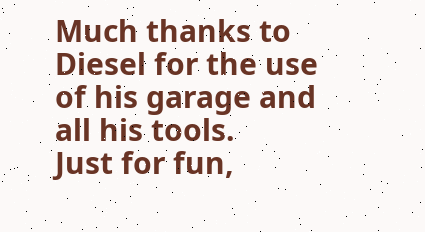Much thanks to Diesel for the use of his garage and all his tools.
Just for fun,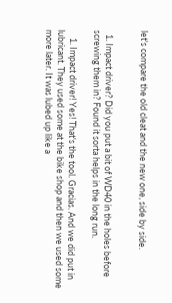let's compare the old cleat and the new one, side by side.


  1. Impact driver? Did you put a bit of WD40 in the holes before screwing them in? Found it sorta helps in the long run.

    1. Impact driver! Yes! That's the tool. Gracias. And we did put in lubricant. They used some at the bike shop and then we used some more later. It was lubed up like a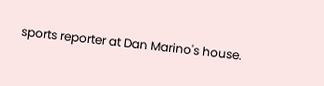sports reporter at Dan Marino's house.